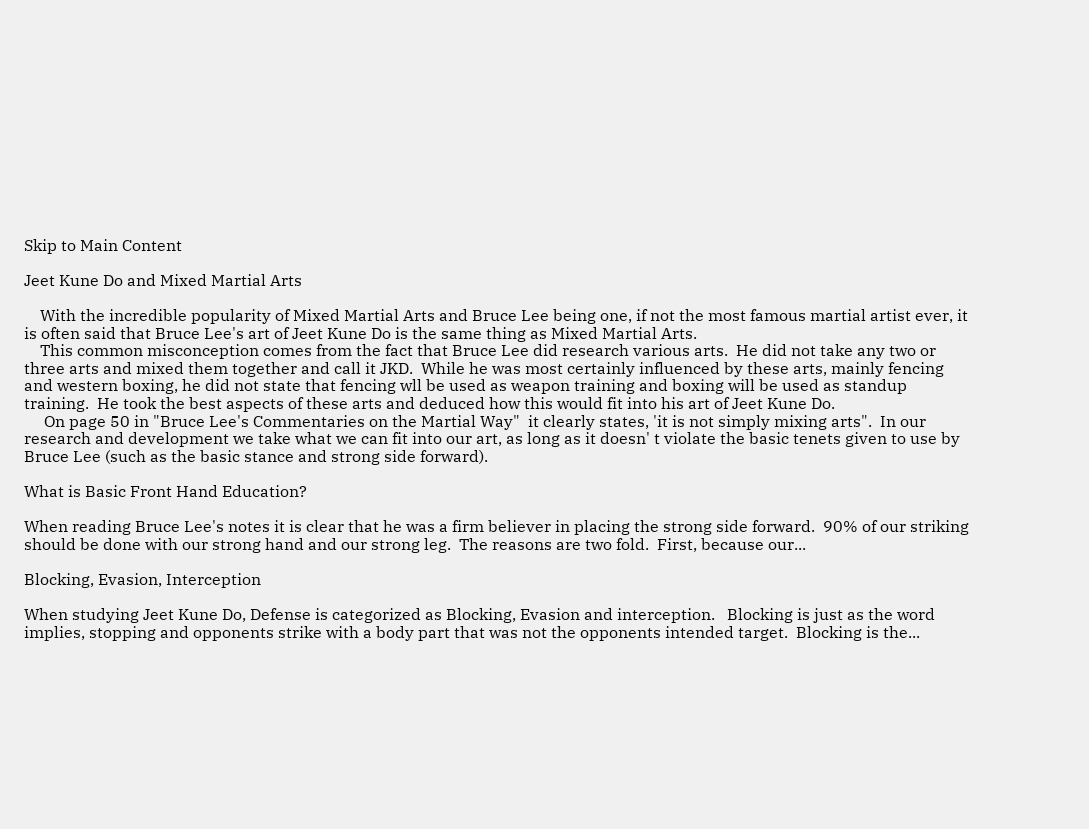Skip to Main Content

Jeet Kune Do and Mixed Martial Arts

    With the incredible popularity of Mixed Martial Arts and Bruce Lee being one, if not the most famous martial artist ever, it is often said that Bruce Lee's art of Jeet Kune Do is the same thing as Mixed Martial Arts.
    This common misconception comes from the fact that Bruce Lee did research various arts.  He did not take any two or three arts and mixed them together and call it JKD.  While he was most certainly influenced by these arts, mainly fencing and western boxing, he did not state that fencing wll be used as weapon training and boxing will be used as standup training.  He took the best aspects of these arts and deduced how this would fit into his art of Jeet Kune Do.
     On page 50 in "Bruce Lee's Commentaries on the Martial Way"  it clearly states, 'it is not simply mixing arts".  In our research and development we take what we can fit into our art, as long as it doesn' t violate the basic tenets given to use by Bruce Lee (such as the basic stance and strong side forward).

What is Basic Front Hand Education?

When reading Bruce Lee's notes it is clear that he was a firm believer in placing the strong side forward.  90% of our striking should be done with our strong hand and our strong leg.  The reasons are two fold.  First, because our...

Blocking, Evasion, Interception

When studying Jeet Kune Do, Defense is categorized as Blocking, Evasion and interception.   Blocking is just as the word implies, stopping and opponents strike with a body part that was not the opponents intended target.  Blocking is the...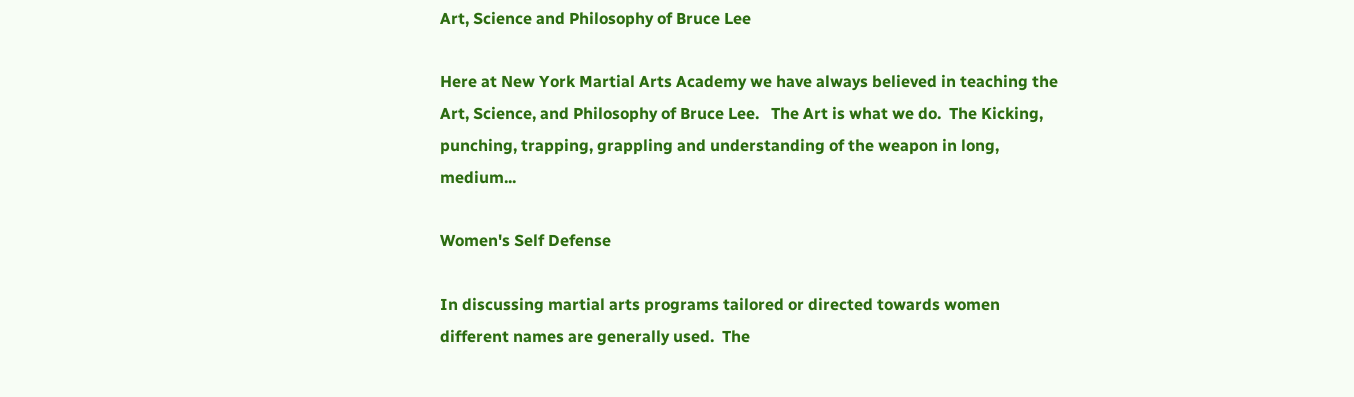Art, Science and Philosophy of Bruce Lee

Here at New York Martial Arts Academy we have always believed in teaching the Art, Science, and Philosophy of Bruce Lee.   The Art is what we do.  The Kicking, punching, trapping, grappling and understanding of the weapon in long, medium...

Women's Self Defense

In discussing martial arts programs tailored or directed towards women different names are generally used.  The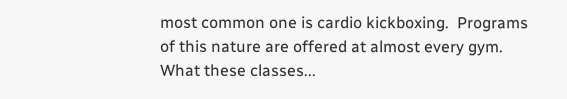most common one is cardio kickboxing.  Programs of this nature are offered at almost every gym.  What these classes...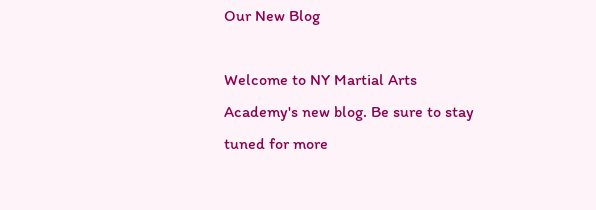Our New Blog

Welcome to NY Martial Arts Academy's new blog. Be sure to stay tuned for more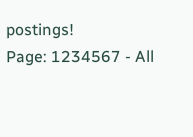postings!
Page: 1234567 - All